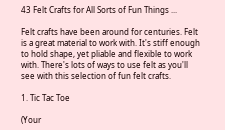43 Felt Crafts for All Sorts of Fun Things ...

Felt crafts have been around for centuries. Felt is a great material to work with. It's stiff enough to hold shape, yet pliable and flexible to work with. There's lots of ways to use felt as you'll see with this selection of fun felt crafts.

1. Tic Tac Toe

(Your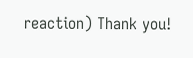reaction) Thank you!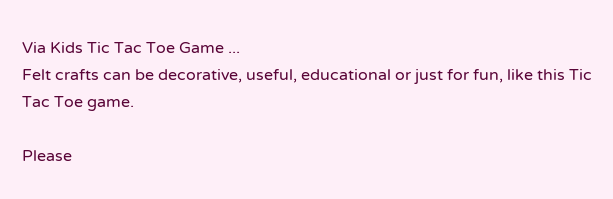Via Kids Tic Tac Toe Game ...
Felt crafts can be decorative, useful, educational or just for fun, like this Tic Tac Toe game.

Please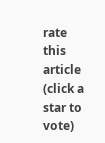rate this article
(click a star to vote)